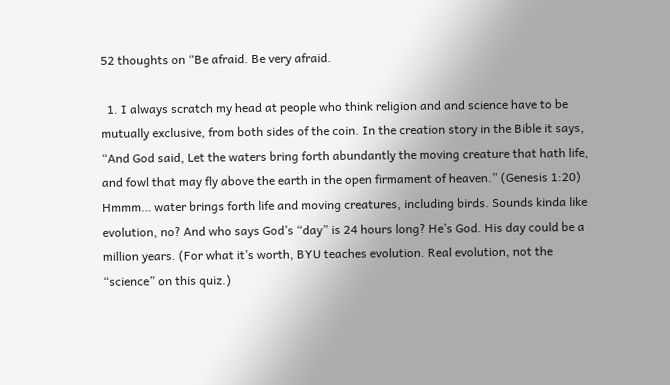52 thoughts on “Be afraid. Be very afraid.

  1. I always scratch my head at people who think religion and and science have to be mutually exclusive, from both sides of the coin. In the creation story in the Bible it says, “And God said, Let the waters bring forth abundantly the moving creature that hath life, and fowl that may fly above the earth in the open firmament of heaven.” (Genesis 1:20) Hmmm… water brings forth life and moving creatures, including birds. Sounds kinda like evolution, no? And who says God’s “day” is 24 hours long? He’s God. His day could be a million years. (For what it’s worth, BYU teaches evolution. Real evolution, not the “science” on this quiz.)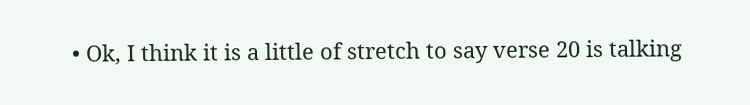• Ok, I think it is a little of stretch to say verse 20 is talking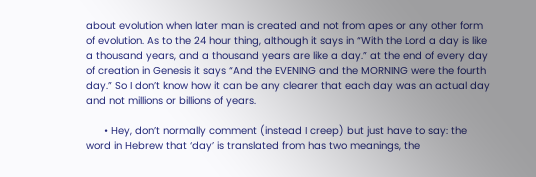about evolution when later man is created and not from apes or any other form of evolution. As to the 24 hour thing, although it says in “With the Lord a day is like a thousand years, and a thousand years are like a day.” at the end of every day of creation in Genesis it says “And the EVENING and the MORNING were the fourth day.” So I don’t know how it can be any clearer that each day was an actual day and not millions or billions of years.

      • Hey, don’t normally comment (instead I creep) but just have to say: the word in Hebrew that ‘day’ is translated from has two meanings, the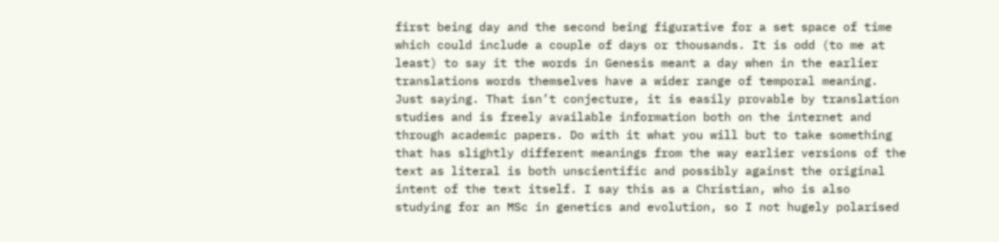first being day and the second being figurative for a set space of time which could include a couple of days or thousands. It is odd (to me at least) to say it the words in Genesis meant a day when in the earlier translations words themselves have a wider range of temporal meaning. Just saying. That isn’t conjecture, it is easily provable by translation studies and is freely available information both on the internet and through academic papers. Do with it what you will but to take something that has slightly different meanings from the way earlier versions of the text as literal is both unscientific and possibly against the original intent of the text itself. I say this as a Christian, who is also studying for an MSc in genetics and evolution, so I not hugely polarised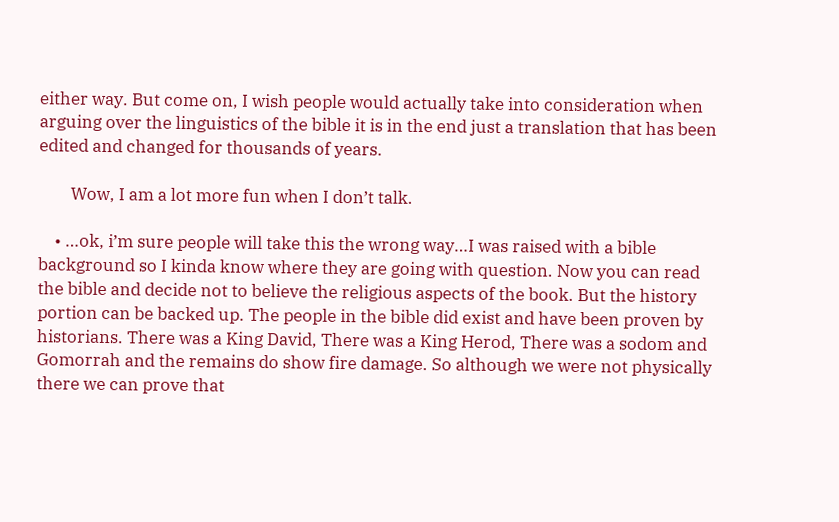either way. But come on, I wish people would actually take into consideration when arguing over the linguistics of the bible it is in the end just a translation that has been edited and changed for thousands of years.

        Wow, I am a lot more fun when I don’t talk.

    • …ok, i’m sure people will take this the wrong way…I was raised with a bible background so I kinda know where they are going with question. Now you can read the bible and decide not to believe the religious aspects of the book. But the history portion can be backed up. The people in the bible did exist and have been proven by historians. There was a King David, There was a King Herod, There was a sodom and Gomorrah and the remains do show fire damage. So although we were not physically there we can prove that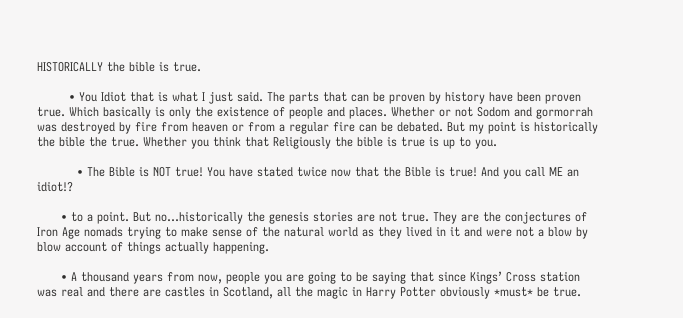HISTORICALLY the bible is true.

        • You Idiot that is what I just said. The parts that can be proven by history have been proven true. Which basically is only the existence of people and places. Whether or not Sodom and gormorrah was destroyed by fire from heaven or from a regular fire can be debated. But my point is historically the bible the true. Whether you think that Religiously the bible is true is up to you.

          • The Bible is NOT true! You have stated twice now that the Bible is true! And you call ME an idiot!?

      • to a point. But no…historically the genesis stories are not true. They are the conjectures of Iron Age nomads trying to make sense of the natural world as they lived in it and were not a blow by blow account of things actually happening.

      • A thousand years from now, people you are going to be saying that since Kings’ Cross station was real and there are castles in Scotland, all the magic in Harry Potter obviously *must* be true.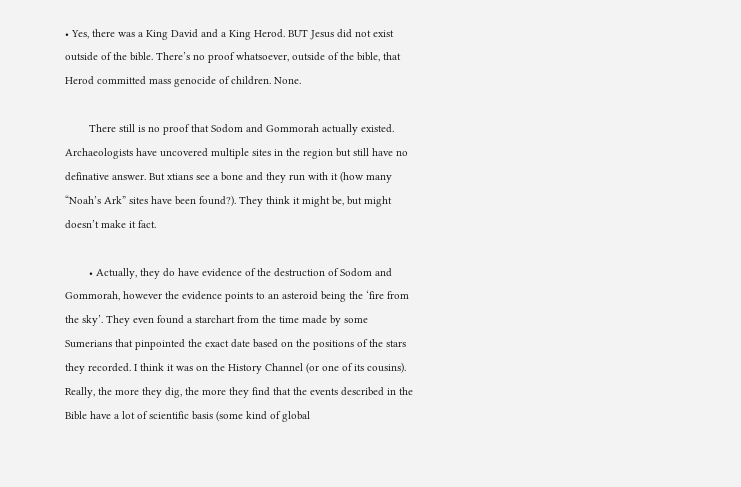• Yes, there was a King David and a King Herod. BUT Jesus did not exist outside of the bible. There’s no proof whatsoever, outside of the bible, that Herod committed mass genocide of children. None.

        There still is no proof that Sodom and Gommorah actually existed. Archaeologists have uncovered multiple sites in the region but still have no definative answer. But xtians see a bone and they run with it (how many “Noah’s Ark” sites have been found?). They think it might be, but might doesn’t make it fact.

        • Actually, they do have evidence of the destruction of Sodom and Gommorah, however the evidence points to an asteroid being the ‘fire from the sky’. They even found a starchart from the time made by some Sumerians that pinpointed the exact date based on the positions of the stars they recorded. I think it was on the History Channel (or one of its cousins). Really, the more they dig, the more they find that the events described in the Bible have a lot of scientific basis (some kind of global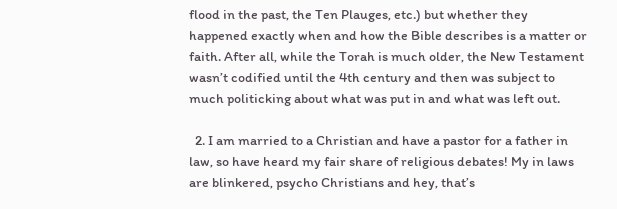flood in the past, the Ten Plauges, etc.) but whether they happened exactly when and how the Bible describes is a matter or faith. After all, while the Torah is much older, the New Testament wasn’t codified until the 4th century and then was subject to much politicking about what was put in and what was left out.

  2. I am married to a Christian and have a pastor for a father in law, so have heard my fair share of religious debates! My in laws are blinkered, psycho Christians and hey, that’s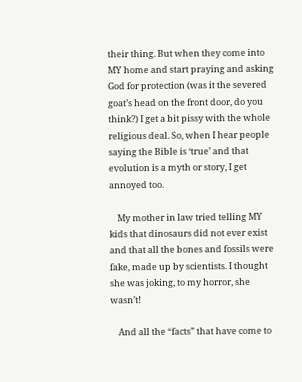their thing. But when they come into MY home and start praying and asking God for protection (was it the severed goat’s head on the front door, do you think?) I get a bit pissy with the whole religious deal. So, when I hear people saying the Bible is ‘true’ and that evolution is a myth or story, I get annoyed too.

    My mother in law tried telling MY kids that dinosaurs did not ever exist and that all the bones and fossils were fake, made up by scientists. I thought she was joking, to my horror, she wasn’t!

    And all the “facts” that have come to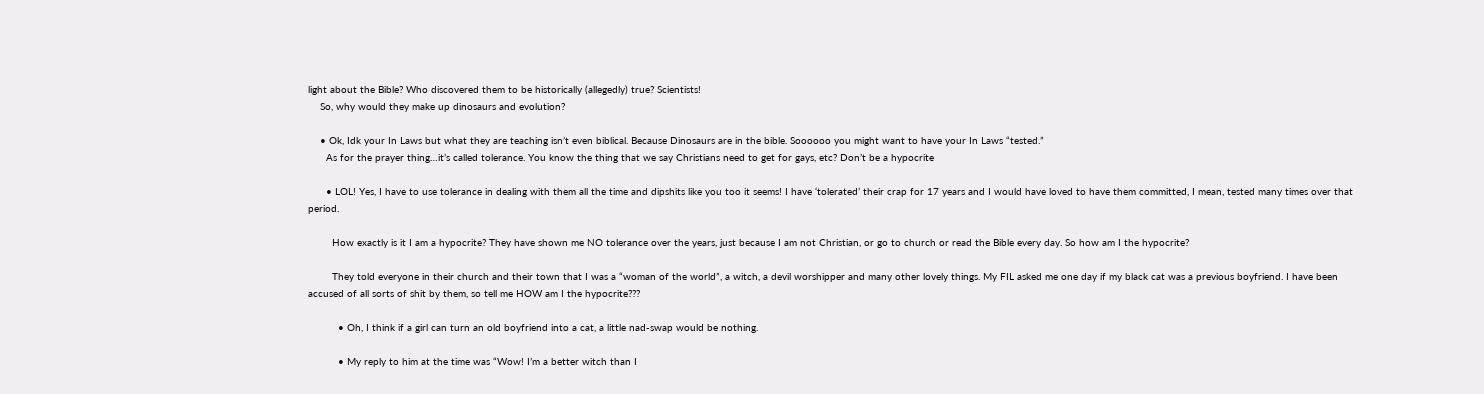light about the Bible? Who discovered them to be historically (allegedly) true? Scientists!
    So, why would they make up dinosaurs and evolution?

    • Ok, Idk your In Laws but what they are teaching isn’t even biblical. Because Dinosaurs are in the bible. Soooooo you might want to have your In Laws “tested.”
      As for the prayer thing…it’s called tolerance. You know the thing that we say Christians need to get for gays, etc? Don’t be a hypocrite

      • LOL! Yes, I have to use tolerance in dealing with them all the time and dipshits like you too it seems! I have ‘tolerated’ their crap for 17 years and I would have loved to have them committed, I mean, tested many times over that period.

        How exactly is it I am a hypocrite? They have shown me NO tolerance over the years, just because I am not Christian, or go to church or read the Bible every day. So how am I the hypocrite?

        They told everyone in their church and their town that I was a “woman of the world”, a witch, a devil worshipper and many other lovely things. My FIL asked me one day if my black cat was a previous boyfriend. I have been accused of all sorts of shit by them, so tell me HOW am I the hypocrite???

          • Oh, I think if a girl can turn an old boyfriend into a cat, a little nad-swap would be nothing.

          • My reply to him at the time was “Wow! I’m a better witch than I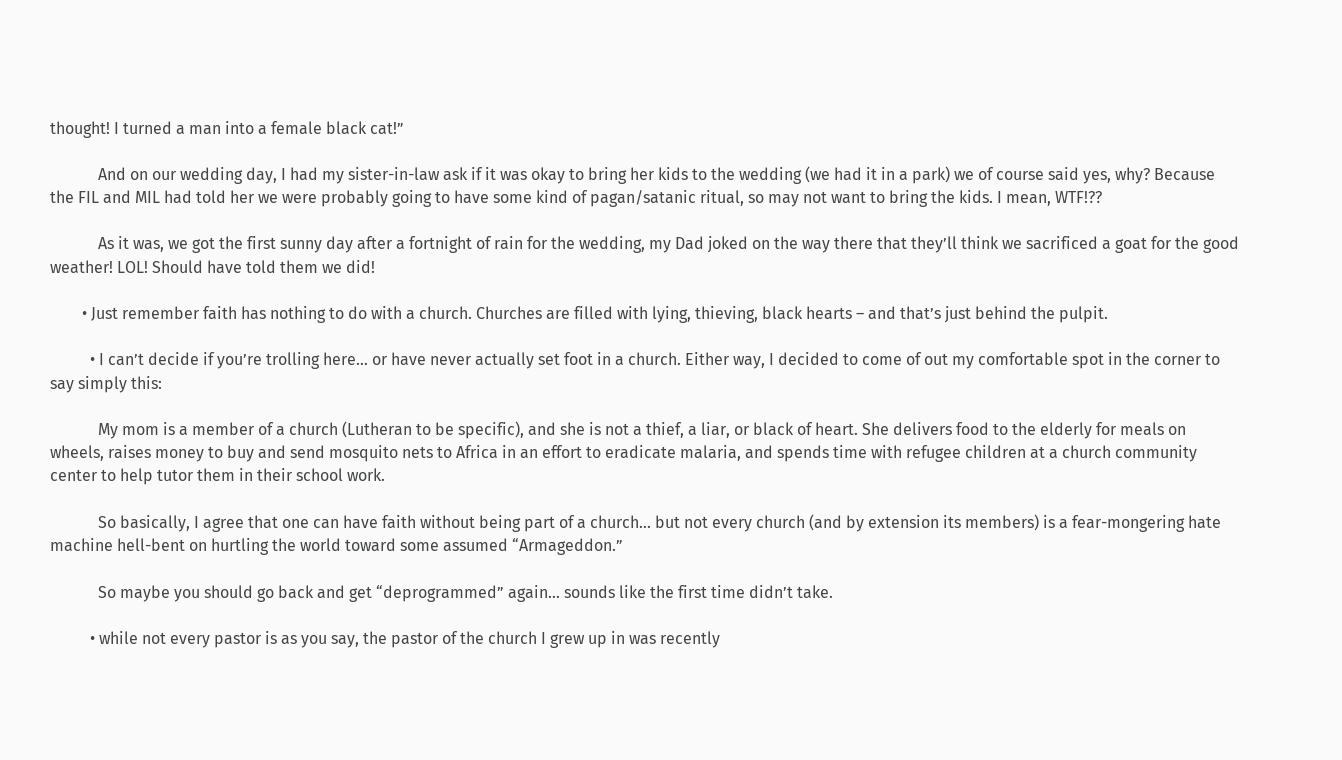thought! I turned a man into a female black cat!”

            And on our wedding day, I had my sister-in-law ask if it was okay to bring her kids to the wedding (we had it in a park) we of course said yes, why? Because the FIL and MIL had told her we were probably going to have some kind of pagan/satanic ritual, so may not want to bring the kids. I mean, WTF!??

            As it was, we got the first sunny day after a fortnight of rain for the wedding, my Dad joked on the way there that they’ll think we sacrificed a goat for the good weather! LOL! Should have told them we did!

        • Just remember faith has nothing to do with a church. Churches are filled with lying, thieving, black hearts – and that’s just behind the pulpit.

          • I can’t decide if you’re trolling here… or have never actually set foot in a church. Either way, I decided to come of out my comfortable spot in the corner to say simply this:

            My mom is a member of a church (Lutheran to be specific), and she is not a thief, a liar, or black of heart. She delivers food to the elderly for meals on wheels, raises money to buy and send mosquito nets to Africa in an effort to eradicate malaria, and spends time with refugee children at a church community center to help tutor them in their school work.

            So basically, I agree that one can have faith without being part of a church… but not every church (and by extension its members) is a fear-mongering hate machine hell-bent on hurtling the world toward some assumed “Armageddon.”

            So maybe you should go back and get “deprogrammed” again… sounds like the first time didn’t take.

          • while not every pastor is as you say, the pastor of the church I grew up in was recently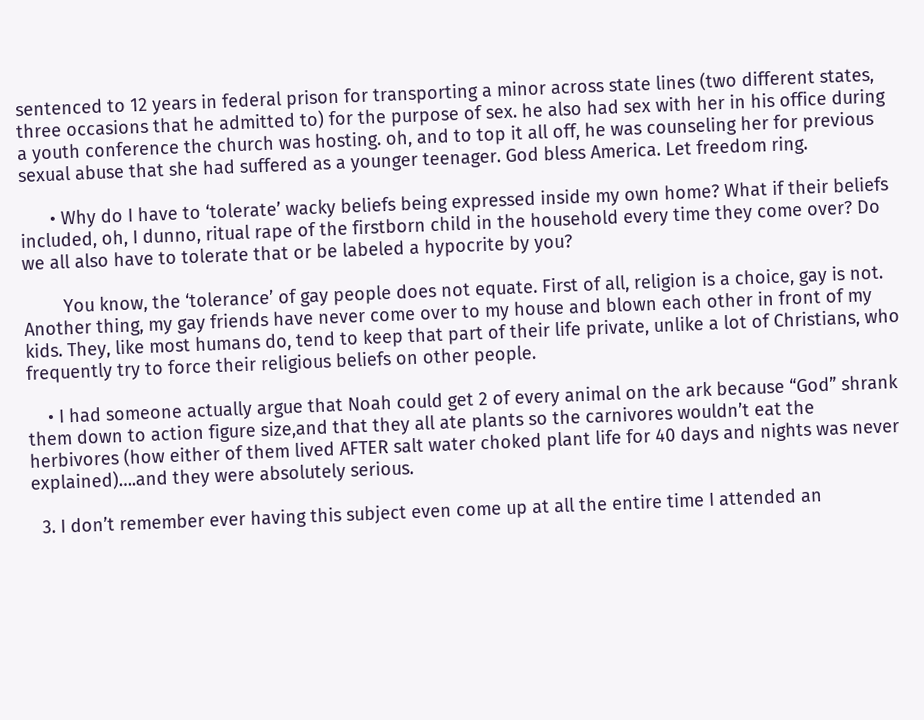sentenced to 12 years in federal prison for transporting a minor across state lines (two different states, three occasions that he admitted to) for the purpose of sex. he also had sex with her in his office during a youth conference the church was hosting. oh, and to top it all off, he was counseling her for previous sexual abuse that she had suffered as a younger teenager. God bless America. Let freedom ring.

      • Why do I have to ‘tolerate’ wacky beliefs being expressed inside my own home? What if their beliefs included, oh, I dunno, ritual rape of the firstborn child in the household every time they come over? Do we all also have to tolerate that or be labeled a hypocrite by you?

        You know, the ‘tolerance’ of gay people does not equate. First of all, religion is a choice, gay is not. Another thing, my gay friends have never come over to my house and blown each other in front of my kids. They, like most humans do, tend to keep that part of their life private, unlike a lot of Christians, who frequently try to force their religious beliefs on other people.

    • I had someone actually argue that Noah could get 2 of every animal on the ark because “God” shrank them down to action figure size,and that they all ate plants so the carnivores wouldn’t eat the herbivores (how either of them lived AFTER salt water choked plant life for 40 days and nights was never explained)….and they were absolutely serious.

  3. I don’t remember ever having this subject even come up at all the entire time I attended an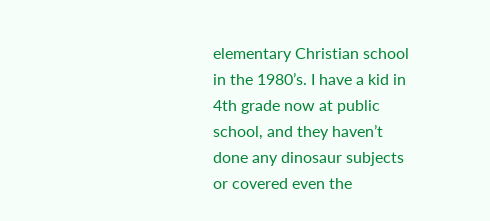elementary Christian school in the 1980’s. I have a kid in 4th grade now at public school, and they haven’t done any dinosaur subjects or covered even the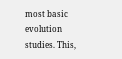most basic evolution studies. This,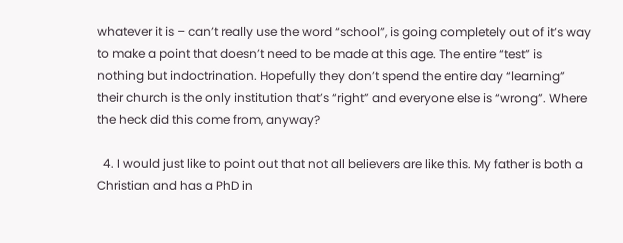whatever it is – can’t really use the word “school”, is going completely out of it’s way to make a point that doesn’t need to be made at this age. The entire “test” is nothing but indoctrination. Hopefully they don’t spend the entire day “learning” their church is the only institution that’s “right” and everyone else is “wrong”. Where the heck did this come from, anyway?

  4. I would just like to point out that not all believers are like this. My father is both a Christian and has a PhD in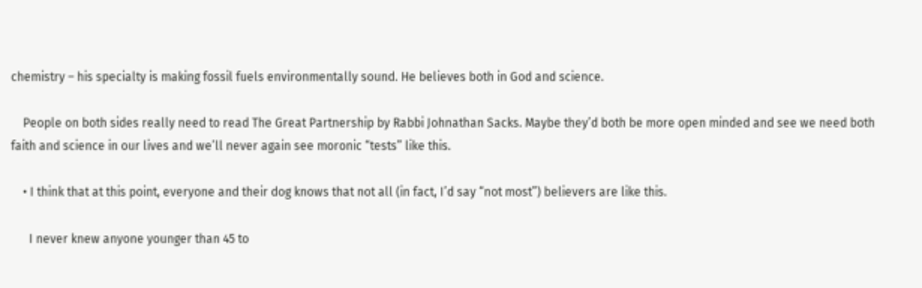chemistry – his specialty is making fossil fuels environmentally sound. He believes both in God and science.

    People on both sides really need to read The Great Partnership by Rabbi Johnathan Sacks. Maybe they’d both be more open minded and see we need both faith and science in our lives and we’ll never again see moronic “tests” like this.

    • I think that at this point, everyone and their dog knows that not all (in fact, I’d say “not most”) believers are like this.

      I never knew anyone younger than 45 to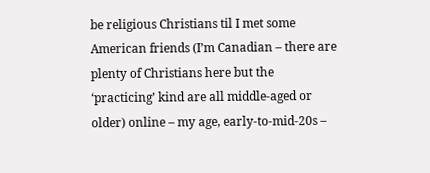be religious Christians til I met some American friends (I’m Canadian – there are plenty of Christians here but the ‘practicing’ kind are all middle-aged or older) online – my age, early-to-mid-20s –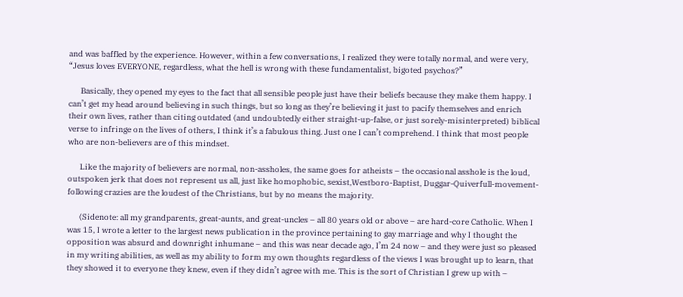and was baffled by the experience. However, within a few conversations, I realized they were totally normal, and were very, “Jesus loves EVERYONE, regardless, what the hell is wrong with these fundamentalist, bigoted psychos?”

      Basically, they opened my eyes to the fact that all sensible people just have their beliefs because they make them happy. I can’t get my head around believing in such things, but so long as they’re believing it just to pacify themselves and enrich their own lives, rather than citing outdated (and undoubtedly either straight-up-false, or just sorely-misinterpreted) biblical verse to infringe on the lives of others, I think it’s a fabulous thing. Just one I can’t comprehend. I think that most people who are non-believers are of this mindset.

      Like the majority of believers are normal, non-assholes, the same goes for atheists – the occasional asshole is the loud, outspoken jerk that does not represent us all, just like homophobic, sexist,Westboro-Baptist, Duggar-Quiverfull-movement-following crazies are the loudest of the Christians, but by no means the majority.

      (Sidenote: all my grandparents, great-aunts, and great-uncles – all 80 years old or above – are hard-core Catholic. When I was 15, I wrote a letter to the largest news publication in the province pertaining to gay marriage and why I thought the opposition was absurd and downright inhumane – and this was near decade ago, I’m 24 now – and they were just so pleased in my writing abilities, as well as my ability to form my own thoughts regardless of the views I was brought up to learn, that they showed it to everyone they knew, even if they didn’t agree with me. This is the sort of Christian I grew up with –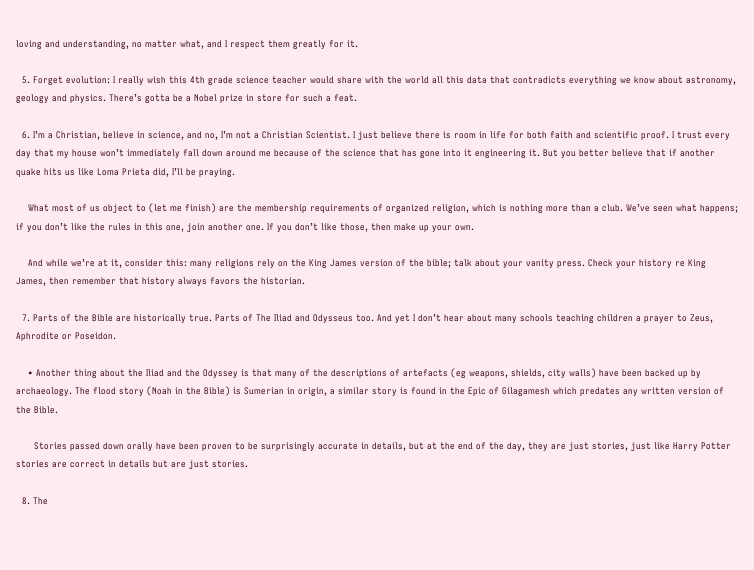loving and understanding, no matter what, and I respect them greatly for it.

  5. Forget evolution: I really wish this 4th grade science teacher would share with the world all this data that contradicts everything we know about astronomy, geology and physics. There’s gotta be a Nobel prize in store for such a feat.

  6. I’m a Christian, believe in science, and no, I’m not a Christian Scientist. I just believe there is room in life for both faith and scientific proof. I trust every day that my house won’t immediately fall down around me because of the science that has gone into it engineering it. But you better believe that if another quake hits us like Loma Prieta did, I’ll be praying.

    What most of us object to (let me finish) are the membership requirements of organized religion, which is nothing more than a club. We’ve seen what happens; if you don’t like the rules in this one, join another one. If you don’t like those, then make up your own.

    And while we’re at it, consider this: many religions rely on the King James version of the bible; talk about your vanity press. Check your history re King James, then remember that history always favors the historian.

  7. Parts of the Bible are historically true. Parts of The Iliad and Odysseus too. And yet I don’t hear about many schools teaching children a prayer to Zeus, Aphrodite or Poseidon.

    • Another thing about the Iliad and the Odyssey is that many of the descriptions of artefacts (eg weapons, shields, city walls) have been backed up by archaeology. The flood story (Noah in the Bible) is Sumerian in origin, a similar story is found in the Epic of Gilagamesh which predates any written version of the Bible.

      Stories passed down orally have been proven to be surprisingly accurate in details, but at the end of the day, they are just stories, just like Harry Potter stories are correct in details but are just stories.

  8. The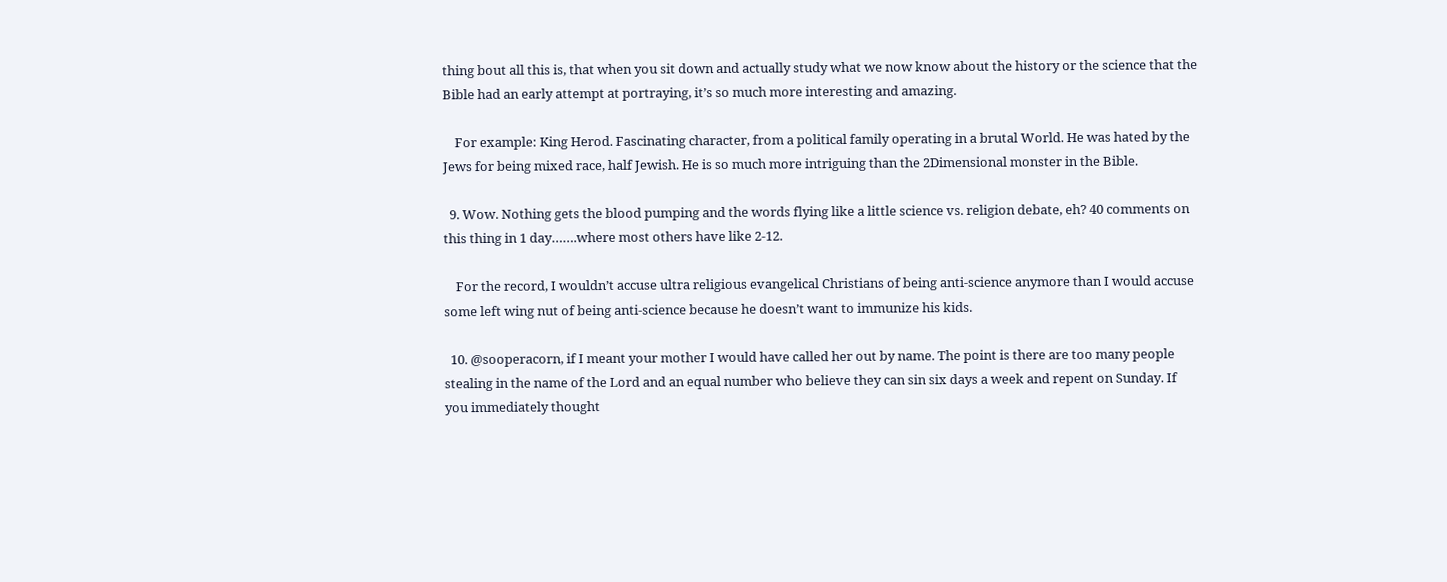thing bout all this is, that when you sit down and actually study what we now know about the history or the science that the Bible had an early attempt at portraying, it’s so much more interesting and amazing.

    For example: King Herod. Fascinating character, from a political family operating in a brutal World. He was hated by the Jews for being mixed race, half Jewish. He is so much more intriguing than the 2Dimensional monster in the Bible.

  9. Wow. Nothing gets the blood pumping and the words flying like a little science vs. religion debate, eh? 40 comments on this thing in 1 day…….where most others have like 2-12.

    For the record, I wouldn’t accuse ultra religious evangelical Christians of being anti-science anymore than I would accuse some left wing nut of being anti-science because he doesn’t want to immunize his kids.

  10. @sooperacorn, if I meant your mother I would have called her out by name. The point is there are too many people stealing in the name of the Lord and an equal number who believe they can sin six days a week and repent on Sunday. If you immediately thought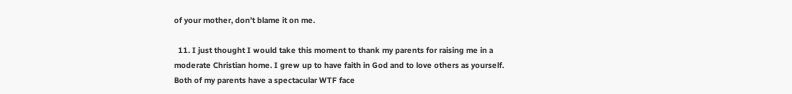of your mother, don’t blame it on me.

  11. I just thought I would take this moment to thank my parents for raising me in a moderate Christian home. I grew up to have faith in God and to love others as yourself. Both of my parents have a spectacular WTF face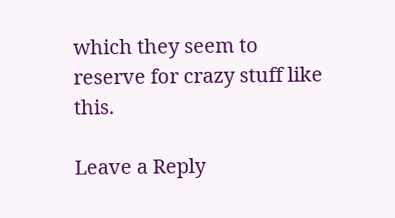which they seem to reserve for crazy stuff like this.

Leave a Reply